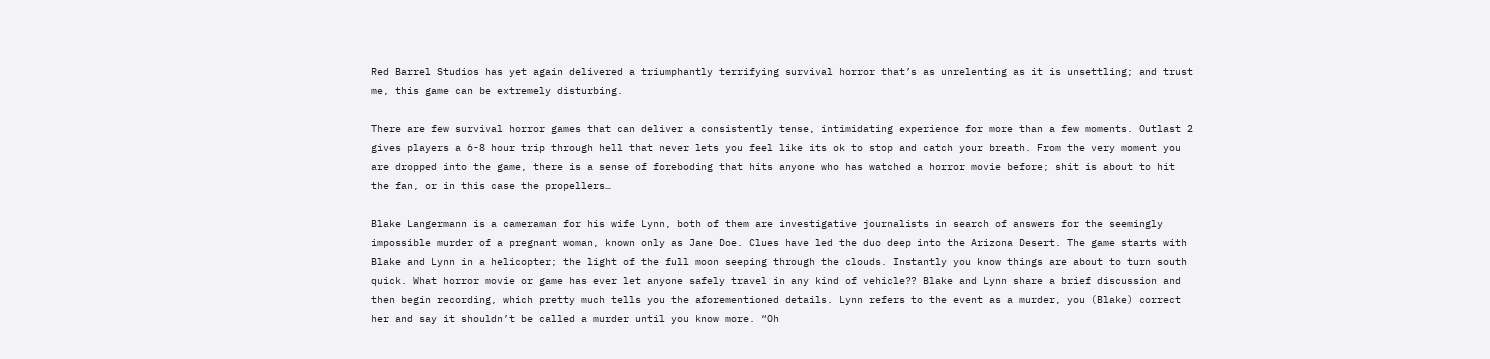Red Barrel Studios has yet again delivered a triumphantly terrifying survival horror that’s as unrelenting as it is unsettling; and trust me, this game can be extremely disturbing.

There are few survival horror games that can deliver a consistently tense, intimidating experience for more than a few moments. Outlast 2 gives players a 6-8 hour trip through hell that never lets you feel like its ok to stop and catch your breath. From the very moment you are dropped into the game, there is a sense of foreboding that hits anyone who has watched a horror movie before; shit is about to hit the fan, or in this case the propellers…

Blake Langermann is a cameraman for his wife Lynn, both of them are investigative journalists in search of answers for the seemingly impossible murder of a pregnant woman, known only as Jane Doe. Clues have led the duo deep into the Arizona Desert. The game starts with Blake and Lynn in a helicopter; the light of the full moon seeping through the clouds. Instantly you know things are about to turn south quick. What horror movie or game has ever let anyone safely travel in any kind of vehicle?? Blake and Lynn share a brief discussion and then begin recording, which pretty much tells you the aforementioned details. Lynn refers to the event as a murder, you (Blake) correct her and say it shouldn’t be called a murder until you know more. “Oh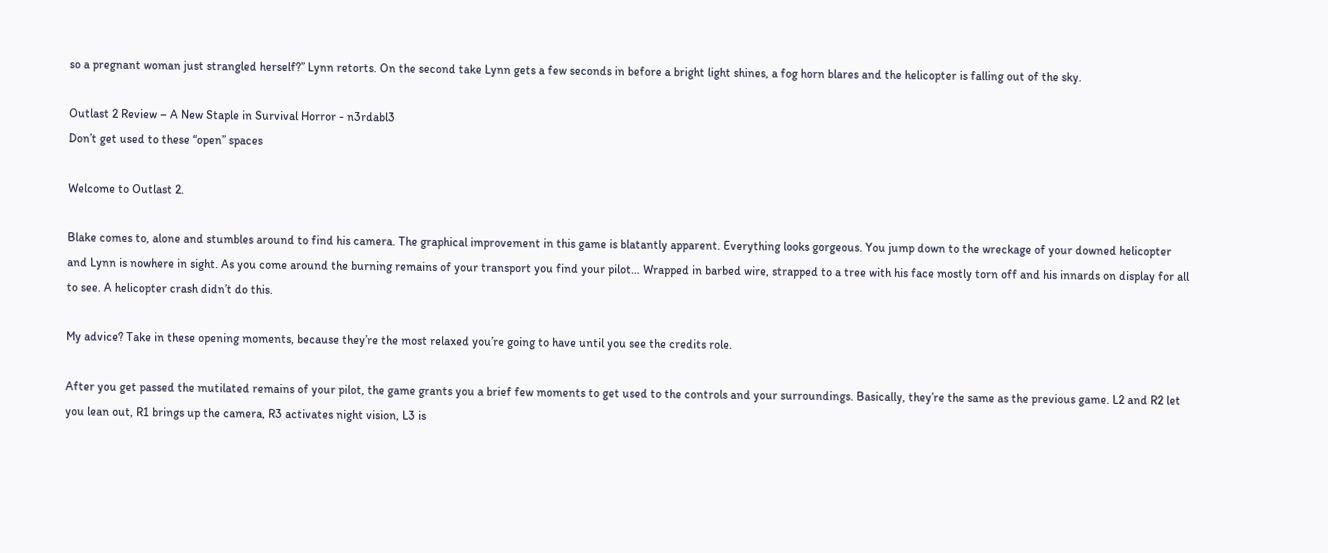so a pregnant woman just strangled herself?” Lynn retorts. On the second take Lynn gets a few seconds in before a bright light shines, a fog horn blares and the helicopter is falling out of the sky.

Outlast 2 Review – A New Staple in Survival Horror - n3rdabl3
Don’t get used to these “open” spaces

Welcome to Outlast 2.

Blake comes to, alone and stumbles around to find his camera. The graphical improvement in this game is blatantly apparent. Everything looks gorgeous. You jump down to the wreckage of your downed helicopter and Lynn is nowhere in sight. As you come around the burning remains of your transport you find your pilot… Wrapped in barbed wire, strapped to a tree with his face mostly torn off and his innards on display for all to see. A helicopter crash didn’t do this.

My advice? Take in these opening moments, because they’re the most relaxed you’re going to have until you see the credits role.

After you get passed the mutilated remains of your pilot, the game grants you a brief few moments to get used to the controls and your surroundings. Basically, they’re the same as the previous game. L2 and R2 let you lean out, R1 brings up the camera, R3 activates night vision, L3 is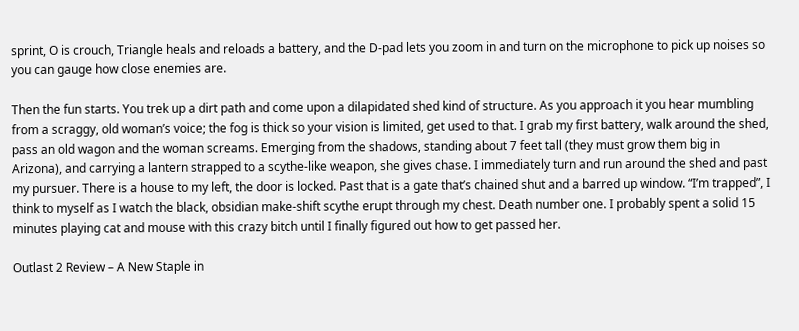sprint, O is crouch, Triangle heals and reloads a battery, and the D-pad lets you zoom in and turn on the microphone to pick up noises so you can gauge how close enemies are.

Then the fun starts. You trek up a dirt path and come upon a dilapidated shed kind of structure. As you approach it you hear mumbling from a scraggy, old woman’s voice; the fog is thick so your vision is limited, get used to that. I grab my first battery, walk around the shed, pass an old wagon and the woman screams. Emerging from the shadows, standing about 7 feet tall (they must grow them big in Arizona), and carrying a lantern strapped to a scythe-like weapon, she gives chase. I immediately turn and run around the shed and past my pursuer. There is a house to my left, the door is locked. Past that is a gate that’s chained shut and a barred up window. “I’m trapped”, I think to myself as I watch the black, obsidian make-shift scythe erupt through my chest. Death number one. I probably spent a solid 15 minutes playing cat and mouse with this crazy bitch until I finally figured out how to get passed her.

Outlast 2 Review – A New Staple in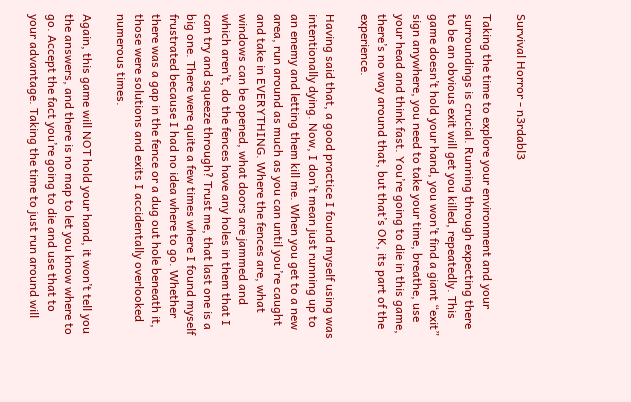Survival Horror - n3rdabl3

Taking the time to explore your environment and your surroundings is crucial. Running through expecting there to be an obvious exit will get you killed, repeatedly. This game doesn’t hold your hand, you won’t find a giant “exit” sign anywhere, you need to take your time, breathe, use your head and think fast. You’re going to die in this game, there’s no way around that, but that’s OK, its part of the experience.

Having said that, a good practice I found myself using was intentionally dying. Now, I don’t mean just running up to an enemy and letting them kill me. When you get to a new area, run around as much as you can until you’re caught and take in EVERYTHING. Where the fences are, what windows can be opened, what doors are jammed and which aren’t, do the fences have any holes in them that I can try and squeeze through? Trust me, that last one is a big one. There were quite a few times where I found myself frustrated because I had no idea where to go. Whether there was a gap in the fence or a dug out hole beneath it, those were solutions and exits I accidentally overlooked numerous times.

Again, this game will NOT hold your hand, it won’t tell you the answers, and there is no map to let you know where to go. Accept the fact you’re going to die and use that to your advantage. Taking the time to just run around will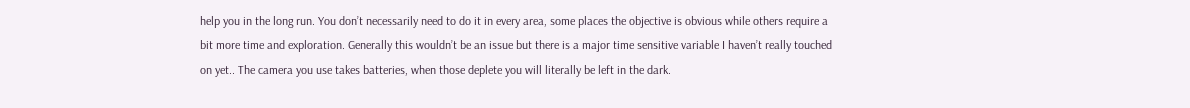help you in the long run. You don’t necessarily need to do it in every area, some places the objective is obvious while others require a bit more time and exploration. Generally this wouldn’t be an issue but there is a major time sensitive variable I haven’t really touched on yet.. The camera you use takes batteries, when those deplete you will literally be left in the dark.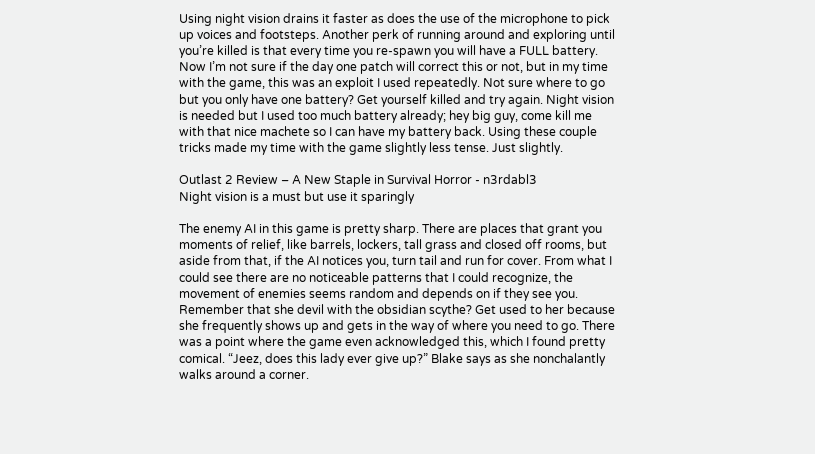Using night vision drains it faster as does the use of the microphone to pick up voices and footsteps. Another perk of running around and exploring until you’re killed is that every time you re-spawn you will have a FULL battery. Now I’m not sure if the day one patch will correct this or not, but in my time with the game, this was an exploit I used repeatedly. Not sure where to go but you only have one battery? Get yourself killed and try again. Night vision is needed but I used too much battery already; hey big guy, come kill me with that nice machete so I can have my battery back. Using these couple tricks made my time with the game slightly less tense. Just slightly.

Outlast 2 Review – A New Staple in Survival Horror - n3rdabl3
Night vision is a must but use it sparingly

The enemy AI in this game is pretty sharp. There are places that grant you moments of relief, like barrels, lockers, tall grass and closed off rooms, but aside from that, if the AI notices you, turn tail and run for cover. From what I could see there are no noticeable patterns that I could recognize, the movement of enemies seems random and depends on if they see you. Remember that she devil with the obsidian scythe? Get used to her because she frequently shows up and gets in the way of where you need to go. There was a point where the game even acknowledged this, which I found pretty comical. “Jeez, does this lady ever give up?” Blake says as she nonchalantly walks around a corner.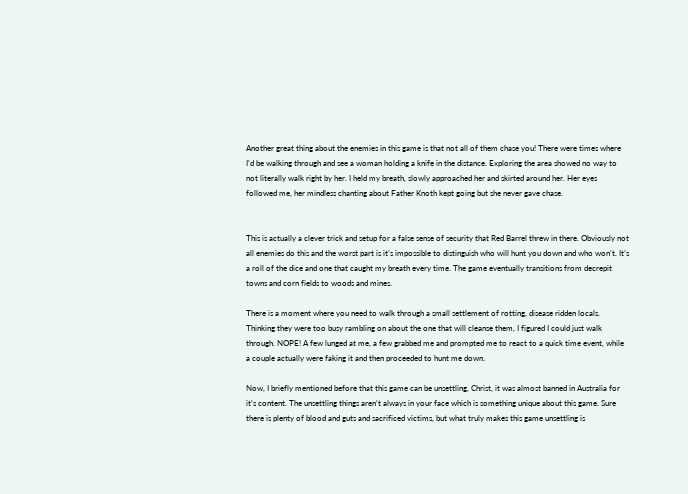Another great thing about the enemies in this game is that not all of them chase you! There were times where I’d be walking through and see a woman holding a knife in the distance. Exploring the area showed no way to not literally walk right by her. I held my breath, slowly approached her and skirted around her. Her eyes followed me, her mindless chanting about Father Knoth kept going but she never gave chase.


This is actually a clever trick and setup for a false sense of security that Red Barrel threw in there. Obviously not all enemies do this and the worst part is it’s impossible to distinguish who will hunt you down and who won’t. It’s a roll of the dice and one that caught my breath every time. The game eventually transitions from decrepit towns and corn fields to woods and mines.

There is a moment where you need to walk through a small settlement of rotting, disease ridden locals. Thinking they were too busy rambling on about the one that will cleanse them, I figured I could just walk through. NOPE! A few lunged at me, a few grabbed me and prompted me to react to a quick time event, while a couple actually were faking it and then proceeded to hunt me down.

Now, I briefly mentioned before that this game can be unsettling, Christ, it was almost banned in Australia for it’s content. The unsettling things aren’t always in your face which is something unique about this game. Sure there is plenty of blood and guts and sacrificed victims, but what truly makes this game unsettling is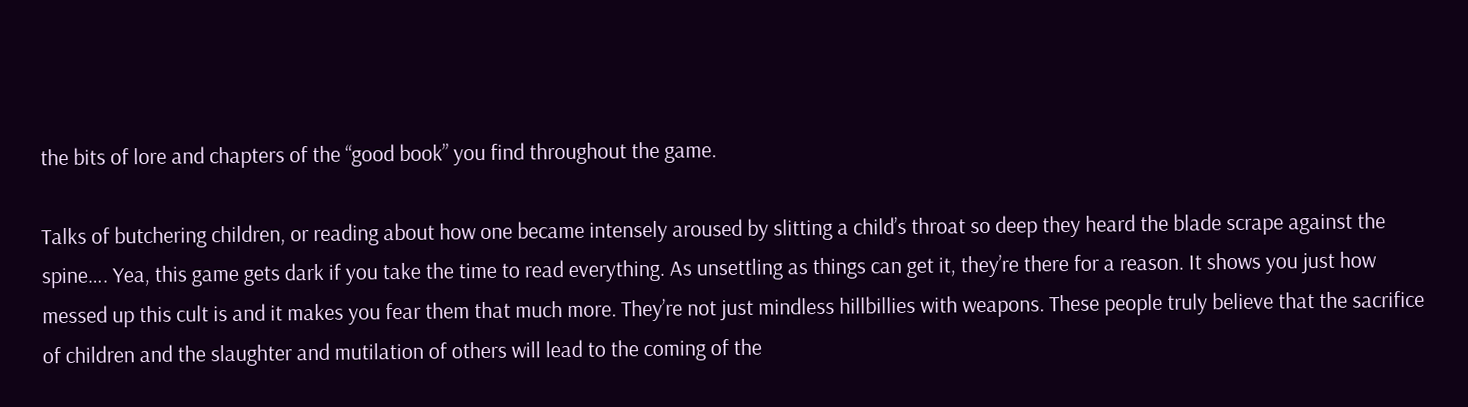the bits of lore and chapters of the “good book” you find throughout the game.

Talks of butchering children, or reading about how one became intensely aroused by slitting a child’s throat so deep they heard the blade scrape against the spine…. Yea, this game gets dark if you take the time to read everything. As unsettling as things can get it, they’re there for a reason. It shows you just how messed up this cult is and it makes you fear them that much more. They’re not just mindless hillbillies with weapons. These people truly believe that the sacrifice of children and the slaughter and mutilation of others will lead to the coming of the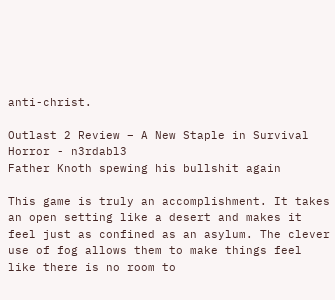anti-christ.

Outlast 2 Review – A New Staple in Survival Horror - n3rdabl3
Father Knoth spewing his bullshit again

This game is truly an accomplishment. It takes an open setting like a desert and makes it feel just as confined as an asylum. The clever use of fog allows them to make things feel like there is no room to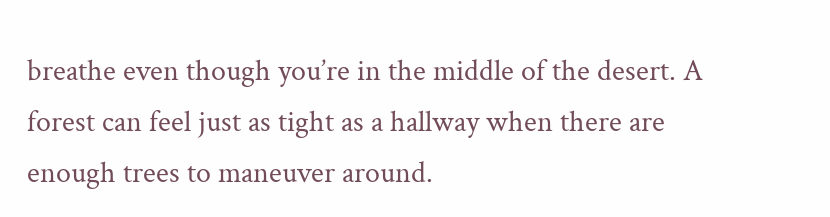breathe even though you’re in the middle of the desert. A forest can feel just as tight as a hallway when there are enough trees to maneuver around.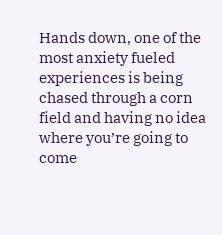Hands down, one of the most anxiety fueled experiences is being chased through a corn field and having no idea where you’re going to come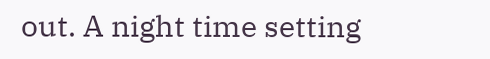out. A night time setting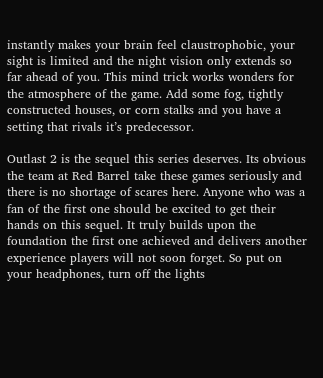instantly makes your brain feel claustrophobic, your sight is limited and the night vision only extends so far ahead of you. This mind trick works wonders for the atmosphere of the game. Add some fog, tightly constructed houses, or corn stalks and you have a setting that rivals it’s predecessor.

Outlast 2 is the sequel this series deserves. Its obvious the team at Red Barrel take these games seriously and there is no shortage of scares here. Anyone who was a fan of the first one should be excited to get their hands on this sequel. It truly builds upon the foundation the first one achieved and delivers another experience players will not soon forget. So put on your headphones, turn off the lights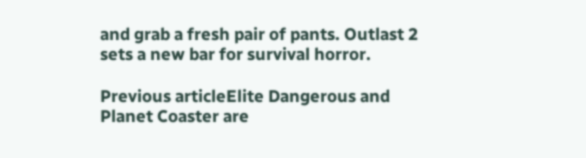and grab a fresh pair of pants. Outlast 2 sets a new bar for survival horror.

Previous articleElite Dangerous and Planet Coaster are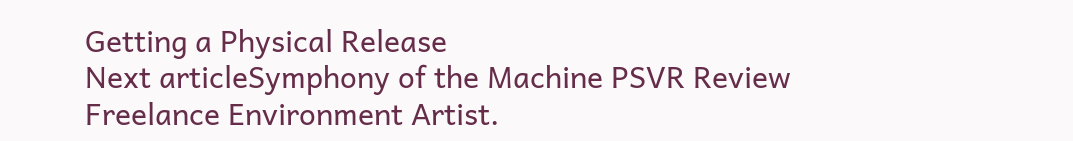Getting a Physical Release
Next articleSymphony of the Machine PSVR Review
Freelance Environment Artist.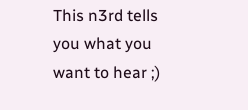This n3rd tells you what you want to hear ;)